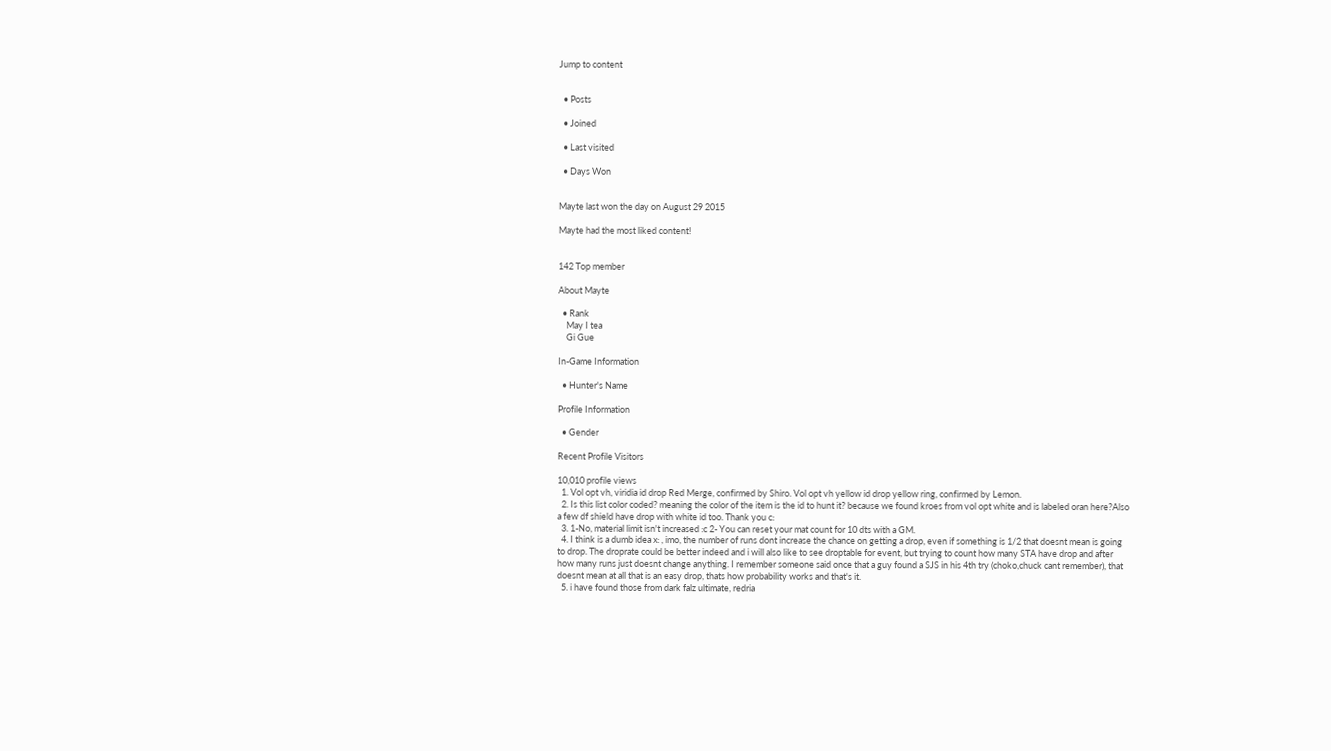Jump to content


  • Posts

  • Joined

  • Last visited

  • Days Won


Mayte last won the day on August 29 2015

Mayte had the most liked content!


142 Top member

About Mayte

  • Rank
    May I tea
    Gi Gue

In-Game Information

  • Hunter's Name

Profile Information

  • Gender

Recent Profile Visitors

10,010 profile views
  1. Vol opt vh, viridia id drop Red Merge, confirmed by Shiro. Vol opt vh yellow id drop yellow ring, confirmed by Lemon.
  2. Is this list color coded? meaning the color of the item is the id to hunt it? because we found kroes from vol opt white and is labeled oran here?Also a few df shield have drop with white id too. Thank you c:
  3. 1-No, material limit isn't increased :c 2- You can reset your mat count for 10 dts with a GM.
  4. I think is a dumb idea x: , imo, the number of runs dont increase the chance on getting a drop, even if something is 1/2 that doesnt mean is going to drop. The droprate could be better indeed and i will also like to see droptable for event, but trying to count how many STA have drop and after how many runs just doesnt change anything. I remember someone said once that a guy found a SJS in his 4th try (choko,chuck cant remember), that doesnt mean at all that is an easy drop, thats how probability works and that's it.
  5. i have found those from dark falz ultimate, redria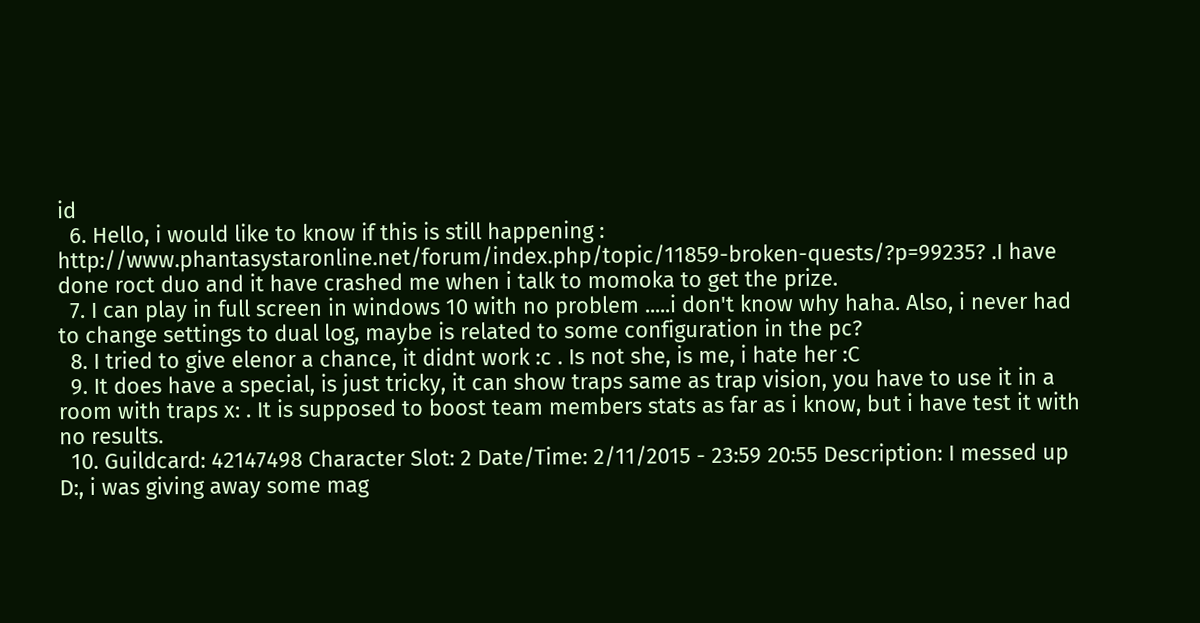id
  6. Hello, i would like to know if this is still happening : http://www.phantasystaronline.net/forum/index.php/topic/11859-broken-quests/?p=99235? .I have done roct duo and it have crashed me when i talk to momoka to get the prize.
  7. I can play in full screen in windows 10 with no problem .....i don't know why haha. Also, i never had to change settings to dual log, maybe is related to some configuration in the pc?
  8. I tried to give elenor a chance, it didnt work :c . Is not she, is me, i hate her :C
  9. It does have a special, is just tricky, it can show traps same as trap vision, you have to use it in a room with traps x: . It is supposed to boost team members stats as far as i know, but i have test it with no results.
  10. Guildcard: 42147498 Character Slot: 2 Date/Time: 2/11/2015 - 23:59 20:55 Description: I messed up D:, i was giving away some mag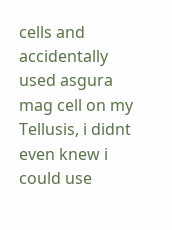cells and accidentally used asgura mag cell on my Tellusis, i didnt even knew i could use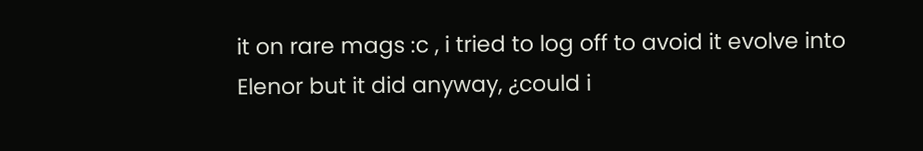it on rare mags :c , i tried to log off to avoid it evolve into Elenor but it did anyway, ¿could i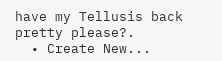have my Tellusis back pretty please?.
  • Create New...